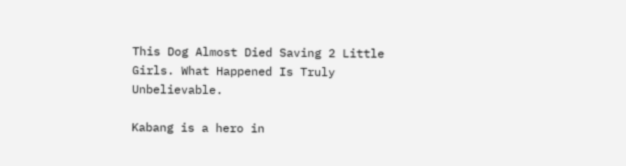This Dog Almost Died Saving 2 Little Girls. What Happened Is Truly Unbelievable.

Kabang is a hero in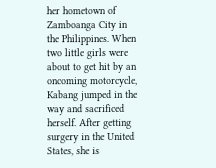her hometown of Zamboanga City in the Philippines. When two little girls were about to get hit by an oncoming motorcycle, Kabang jumped in the way and sacrificed herself. After getting surgery in the United States, she is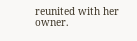reunited with her owner.